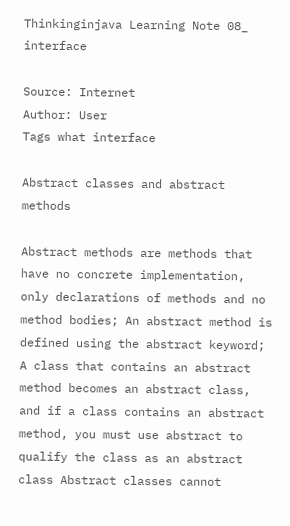Thinkinginjava Learning Note 08_ interface

Source: Internet
Author: User
Tags what interface

Abstract classes and abstract methods

Abstract methods are methods that have no concrete implementation, only declarations of methods and no method bodies; An abstract method is defined using the abstract keyword; A class that contains an abstract method becomes an abstract class, and if a class contains an abstract method, you must use abstract to qualify the class as an abstract class Abstract classes cannot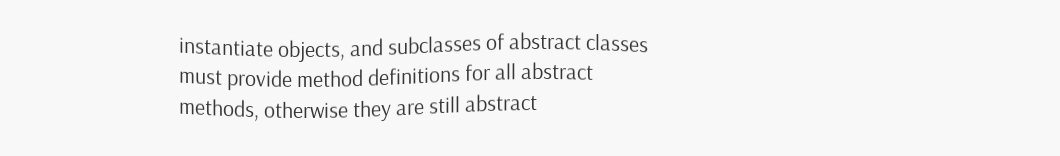instantiate objects, and subclasses of abstract classes must provide method definitions for all abstract methods, otherwise they are still abstract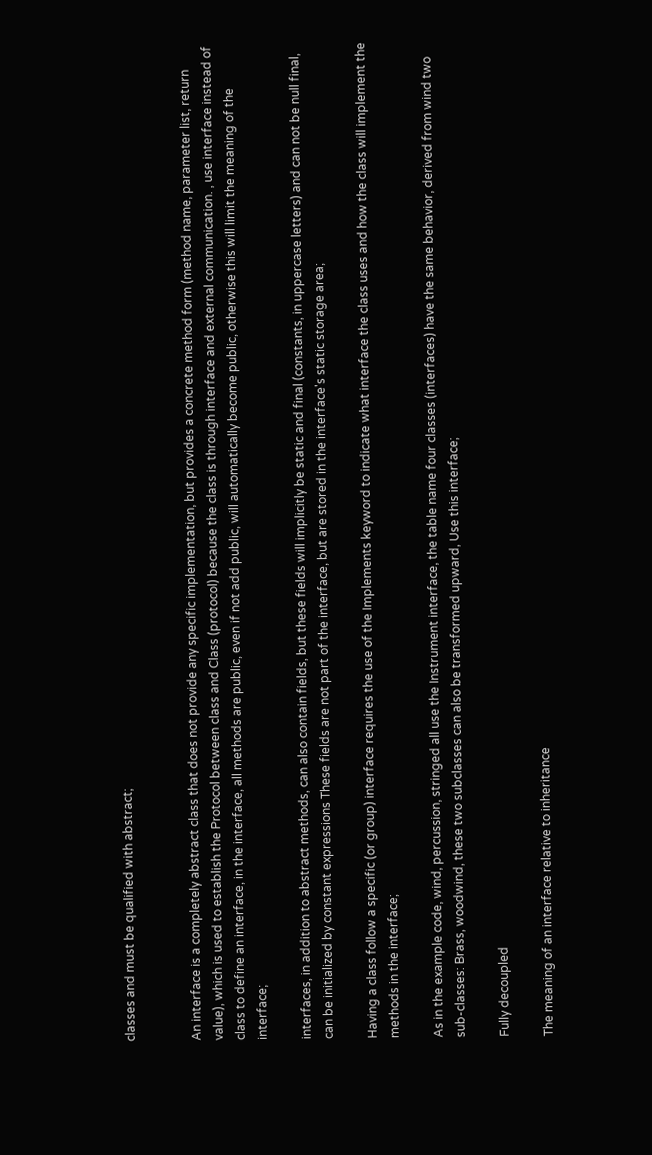classes and must be qualified with abstract;


An interface is a completely abstract class that does not provide any specific implementation, but provides a concrete method form (method name, parameter list, return value), which is used to establish the Protocol between class and Class (protocol) because the class is through interface and external communication. , use interface instead of class to define an interface, in the interface, all methods are public, even if not add public, will automatically become public, otherwise this will limit the meaning of the interface;

interfaces, in addition to abstract methods, can also contain fields, but these fields will implicitly be static and final (constants, in uppercase letters) and can not be null final, can be initialized by constant expressions These fields are not part of the interface, but are stored in the interface's static storage area;

Having a class follow a specific (or group) interface requires the use of the Implements keyword to indicate what interface the class uses and how the class will implement the methods in the interface;

As in the example code, wind, percussion, stringed all use the Instrument interface, the table name four classes (interfaces) have the same behavior, derived from wind two sub-classes: Brass, woodwind, these two subclasses can also be transformed upward, Use this interface;

Fully decoupled

The meaning of an interface relative to inheritance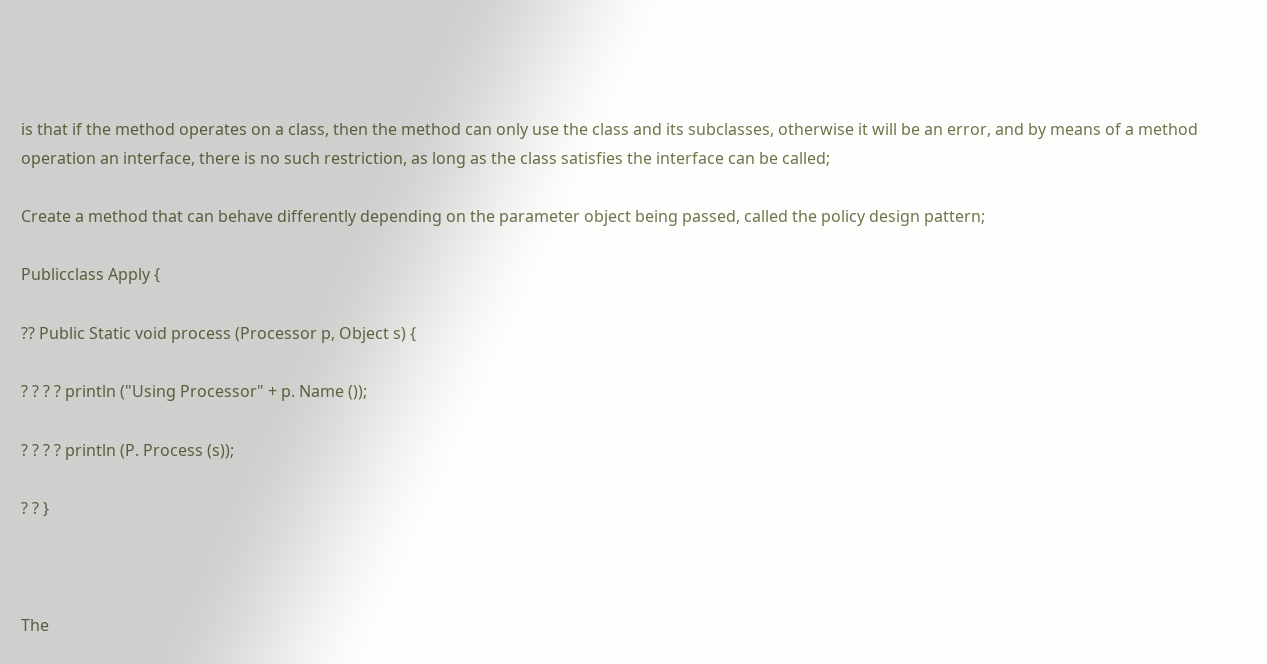is that if the method operates on a class, then the method can only use the class and its subclasses, otherwise it will be an error, and by means of a method operation an interface, there is no such restriction, as long as the class satisfies the interface can be called;

Create a method that can behave differently depending on the parameter object being passed, called the policy design pattern;

Publicclass Apply {

?? Public Static void process (Processor p, Object s) {

? ? ? ? println ("Using Processor" + p. Name ());

? ? ? ? println (P. Process (s));

? ? }



The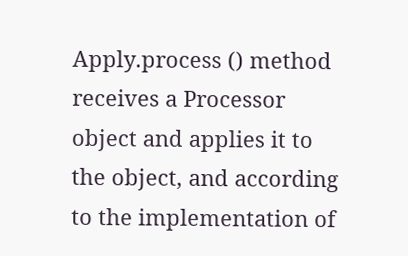Apply.process () method receives a Processor object and applies it to the object, and according to the implementation of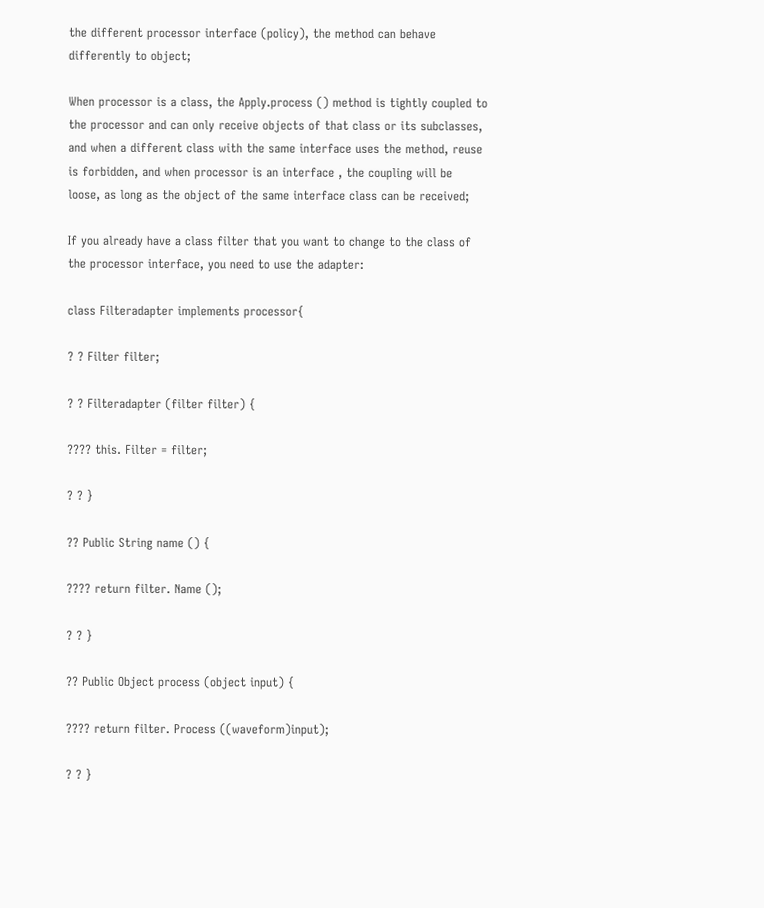the different processor interface (policy), the method can behave differently to object;

When processor is a class, the Apply.process () method is tightly coupled to the processor and can only receive objects of that class or its subclasses, and when a different class with the same interface uses the method, reuse is forbidden, and when processor is an interface , the coupling will be loose, as long as the object of the same interface class can be received;

If you already have a class filter that you want to change to the class of the processor interface, you need to use the adapter:

class Filteradapter implements processor{

? ? Filter filter;

? ? Filteradapter (filter filter) {

???? this. Filter = filter;

? ? }

?? Public String name () {

???? return filter. Name ();

? ? }

?? Public Object process (object input) {

???? return filter. Process ((waveform)input);

? ? }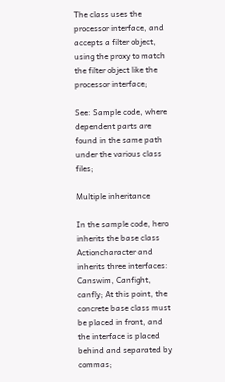The class uses the processor interface, and accepts a filter object, using the proxy to match the filter object like the processor interface;

See: Sample code, where dependent parts are found in the same path under the various class files;

Multiple inheritance

In the sample code, hero inherits the base class Actioncharacter and inherits three interfaces: Canswim, Canfight, canfly; At this point, the concrete base class must be placed in front, and the interface is placed behind and separated by commas;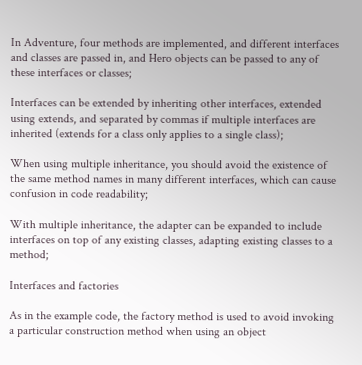In Adventure, four methods are implemented, and different interfaces and classes are passed in, and Hero objects can be passed to any of these interfaces or classes;

Interfaces can be extended by inheriting other interfaces, extended using extends, and separated by commas if multiple interfaces are inherited (extends for a class only applies to a single class);

When using multiple inheritance, you should avoid the existence of the same method names in many different interfaces, which can cause confusion in code readability;

With multiple inheritance, the adapter can be expanded to include interfaces on top of any existing classes, adapting existing classes to a method;

Interfaces and factories

As in the example code, the factory method is used to avoid invoking a particular construction method when using an object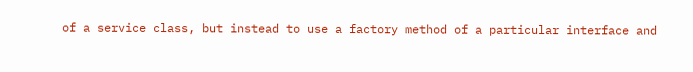of a service class, but instead to use a factory method of a particular interface and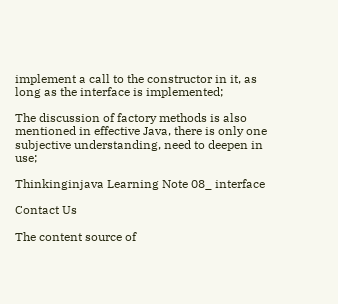implement a call to the constructor in it, as long as the interface is implemented;

The discussion of factory methods is also mentioned in effective Java, there is only one subjective understanding, need to deepen in use;

Thinkinginjava Learning Note 08_ interface

Contact Us

The content source of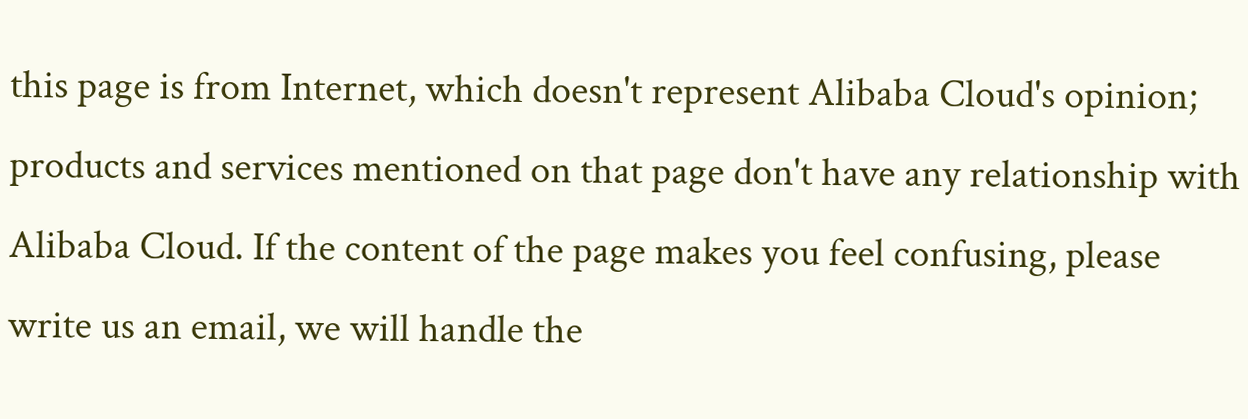this page is from Internet, which doesn't represent Alibaba Cloud's opinion; products and services mentioned on that page don't have any relationship with Alibaba Cloud. If the content of the page makes you feel confusing, please write us an email, we will handle the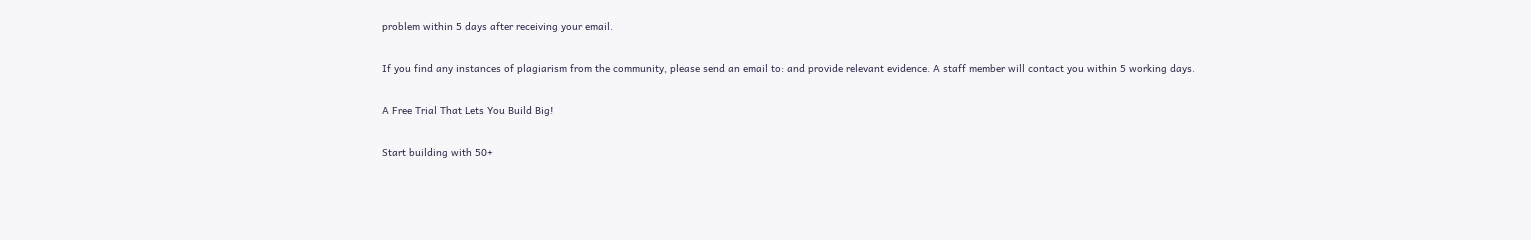problem within 5 days after receiving your email.

If you find any instances of plagiarism from the community, please send an email to: and provide relevant evidence. A staff member will contact you within 5 working days.

A Free Trial That Lets You Build Big!

Start building with 50+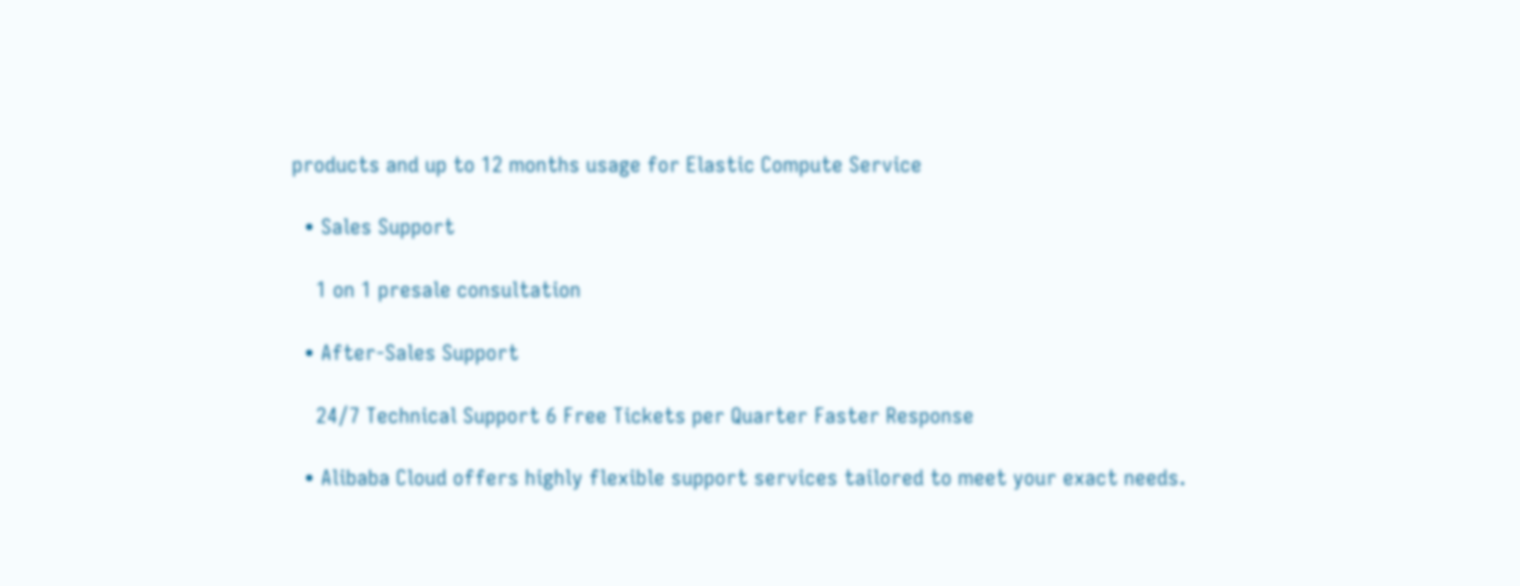products and up to 12 months usage for Elastic Compute Service

  • Sales Support

    1 on 1 presale consultation

  • After-Sales Support

    24/7 Technical Support 6 Free Tickets per Quarter Faster Response

  • Alibaba Cloud offers highly flexible support services tailored to meet your exact needs.